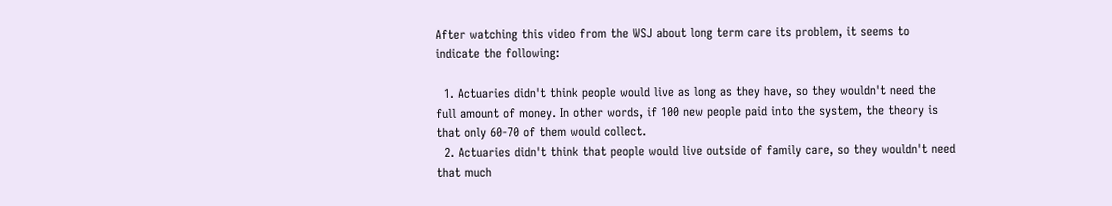After watching this video from the WSJ about long term care its problem, it seems to indicate the following:

  1. Actuaries didn't think people would live as long as they have, so they wouldn't need the full amount of money. In other words, if 100 new people paid into the system, the theory is that only 60-70 of them would collect.
  2. Actuaries didn't think that people would live outside of family care, so they wouldn't need that much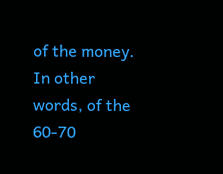of the money. In other words, of the 60-70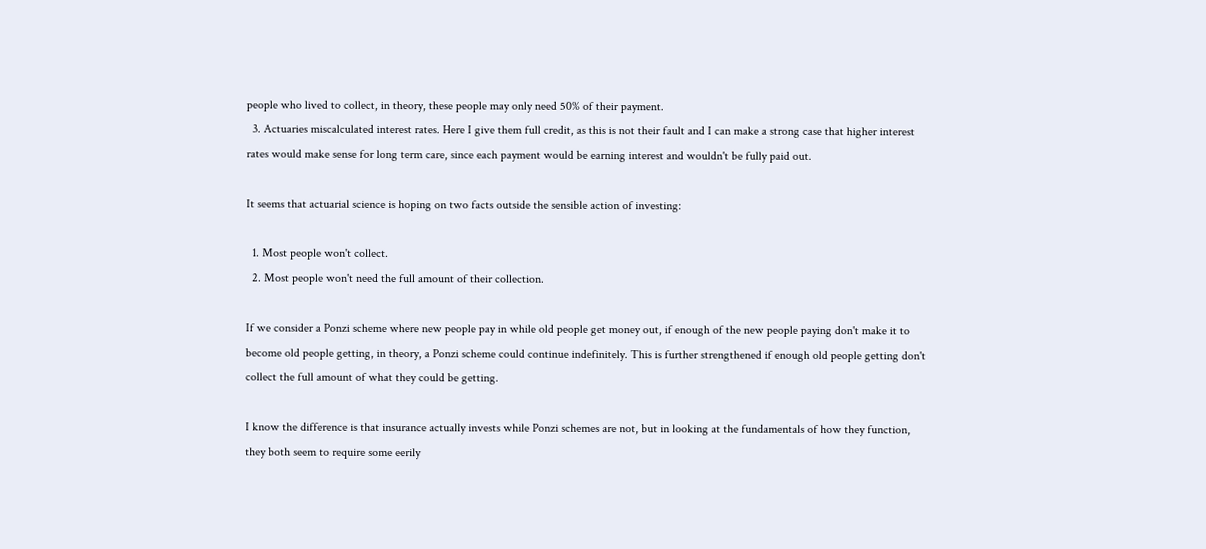people who lived to collect, in theory, these people may only need 50% of their payment.
  3. Actuaries miscalculated interest rates. Here I give them full credit, as this is not their fault and I can make a strong case that higher interest rates would make sense for long term care, since each payment would be earning interest and wouldn't be fully paid out.

It seems that actuarial science is hoping on two facts outside the sensible action of investing:

  1. Most people won't collect.
  2. Most people won't need the full amount of their collection.

If we consider a Ponzi scheme where new people pay in while old people get money out, if enough of the new people paying don't make it to become old people getting, in theory, a Ponzi scheme could continue indefinitely. This is further strengthened if enough old people getting don't collect the full amount of what they could be getting.

I know the difference is that insurance actually invests while Ponzi schemes are not, but in looking at the fundamentals of how they function, they both seem to require some eerily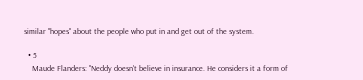similar "hopes" about the people who put in and get out of the system.

  • 5
    Maude Flanders: "Neddy doesn't believe in insurance. He considers it a form of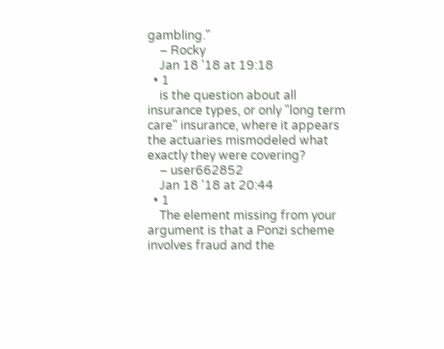gambling."
    – Rocky
    Jan 18 '18 at 19:18
  • 1
    is the question about all insurance types, or only "long term care" insurance, where it appears the actuaries mismodeled what exactly they were covering?
    – user662852
    Jan 18 '18 at 20:44
  • 1
    The element missing from your argument is that a Ponzi scheme involves fraud and the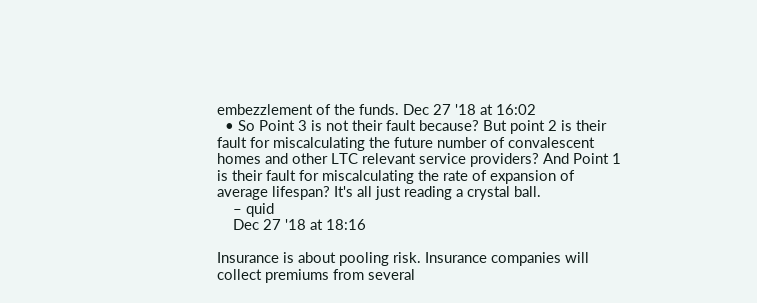embezzlement of the funds. Dec 27 '18 at 16:02
  • So Point 3 is not their fault because? But point 2 is their fault for miscalculating the future number of convalescent homes and other LTC relevant service providers? And Point 1 is their fault for miscalculating the rate of expansion of average lifespan? It's all just reading a crystal ball.
    – quid
    Dec 27 '18 at 18:16

Insurance is about pooling risk. Insurance companies will collect premiums from several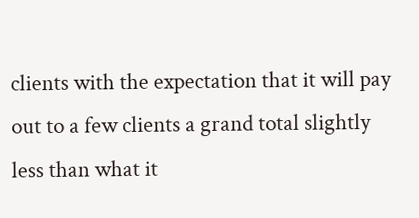clients with the expectation that it will pay out to a few clients a grand total slightly less than what it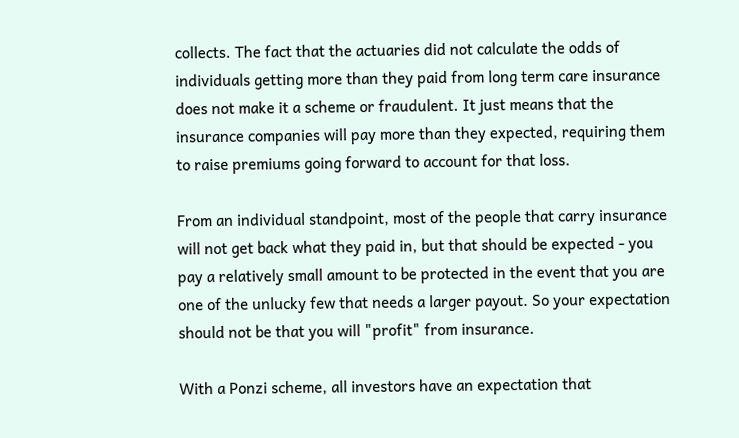collects. The fact that the actuaries did not calculate the odds of individuals getting more than they paid from long term care insurance does not make it a scheme or fraudulent. It just means that the insurance companies will pay more than they expected, requiring them to raise premiums going forward to account for that loss.

From an individual standpoint, most of the people that carry insurance will not get back what they paid in, but that should be expected - you pay a relatively small amount to be protected in the event that you are one of the unlucky few that needs a larger payout. So your expectation should not be that you will "profit" from insurance.

With a Ponzi scheme, all investors have an expectation that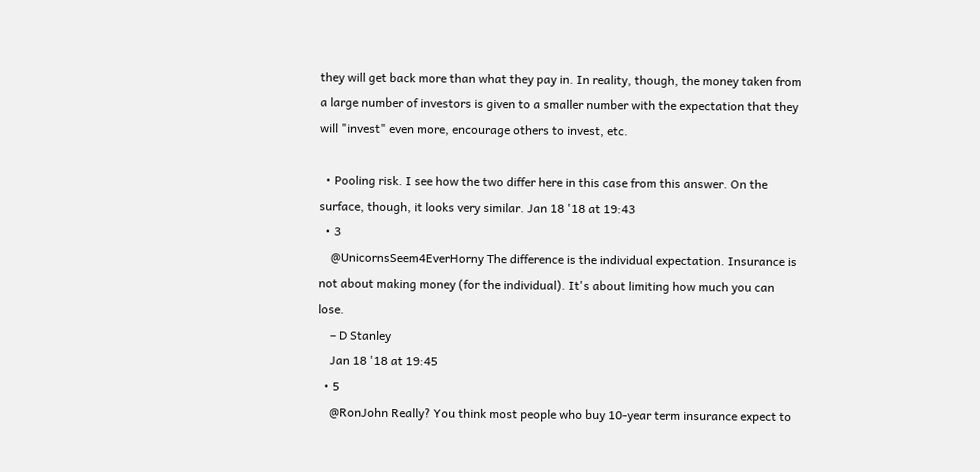they will get back more than what they pay in. In reality, though, the money taken from a large number of investors is given to a smaller number with the expectation that they will "invest" even more, encourage others to invest, etc.

  • Pooling risk. I see how the two differ here in this case from this answer. On the surface, though, it looks very similar. Jan 18 '18 at 19:43
  • 3
    @UnicornsSeem4EverHorny The difference is the individual expectation. Insurance is not about making money (for the individual). It's about limiting how much you can lose.
    – D Stanley
    Jan 18 '18 at 19:45
  • 5
    @RonJohn Really? You think most people who buy 10-year term insurance expect to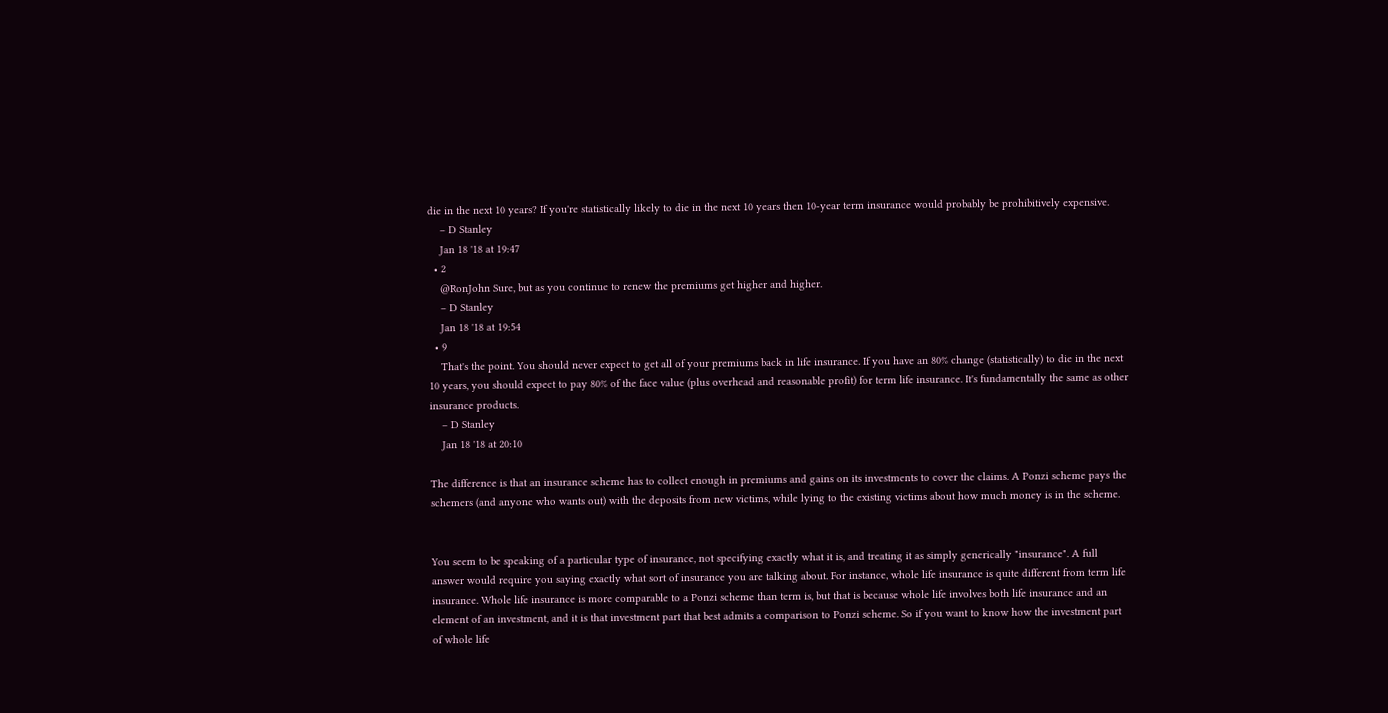die in the next 10 years? If you're statistically likely to die in the next 10 years then 10-year term insurance would probably be prohibitively expensive.
    – D Stanley
    Jan 18 '18 at 19:47
  • 2
    @RonJohn Sure, but as you continue to renew the premiums get higher and higher.
    – D Stanley
    Jan 18 '18 at 19:54
  • 9
    That's the point. You should never expect to get all of your premiums back in life insurance. If you have an 80% change (statistically) to die in the next 10 years, you should expect to pay 80% of the face value (plus overhead and reasonable profit) for term life insurance. It's fundamentally the same as other insurance products.
    – D Stanley
    Jan 18 '18 at 20:10

The difference is that an insurance scheme has to collect enough in premiums and gains on its investments to cover the claims. A Ponzi scheme pays the schemers (and anyone who wants out) with the deposits from new victims, while lying to the existing victims about how much money is in the scheme.


You seem to be speaking of a particular type of insurance, not specifying exactly what it is, and treating it as simply generically "insurance". A full answer would require you saying exactly what sort of insurance you are talking about. For instance, whole life insurance is quite different from term life insurance. Whole life insurance is more comparable to a Ponzi scheme than term is, but that is because whole life involves both life insurance and an element of an investment, and it is that investment part that best admits a comparison to Ponzi scheme. So if you want to know how the investment part of whole life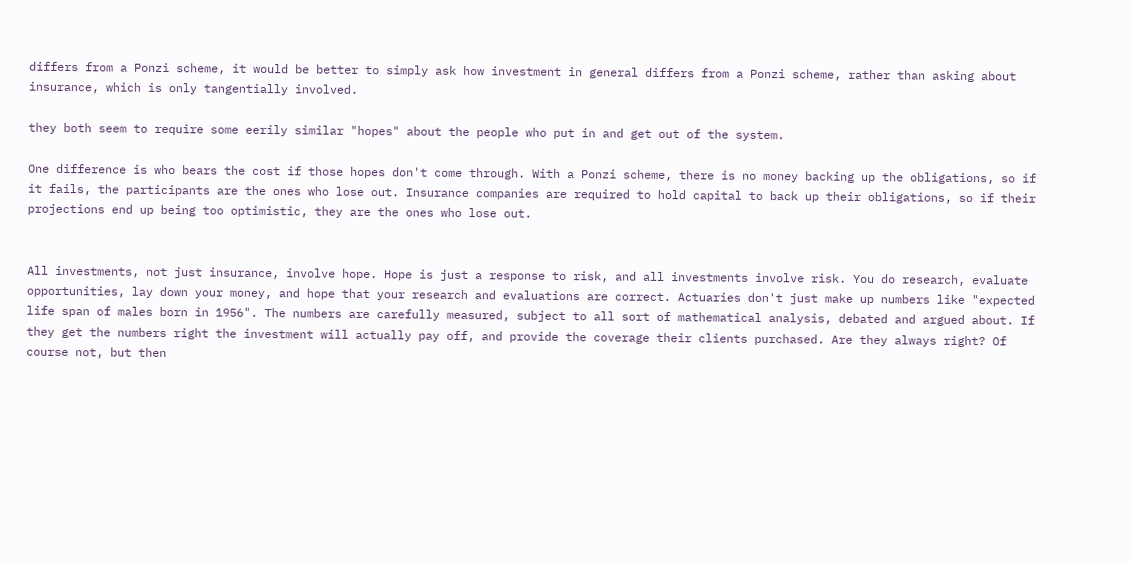differs from a Ponzi scheme, it would be better to simply ask how investment in general differs from a Ponzi scheme, rather than asking about insurance, which is only tangentially involved.

they both seem to require some eerily similar "hopes" about the people who put in and get out of the system.

One difference is who bears the cost if those hopes don't come through. With a Ponzi scheme, there is no money backing up the obligations, so if it fails, the participants are the ones who lose out. Insurance companies are required to hold capital to back up their obligations, so if their projections end up being too optimistic, they are the ones who lose out.


All investments, not just insurance, involve hope. Hope is just a response to risk, and all investments involve risk. You do research, evaluate opportunities, lay down your money, and hope that your research and evaluations are correct. Actuaries don't just make up numbers like "expected life span of males born in 1956". The numbers are carefully measured, subject to all sort of mathematical analysis, debated and argued about. If they get the numbers right the investment will actually pay off, and provide the coverage their clients purchased. Are they always right? Of course not, but then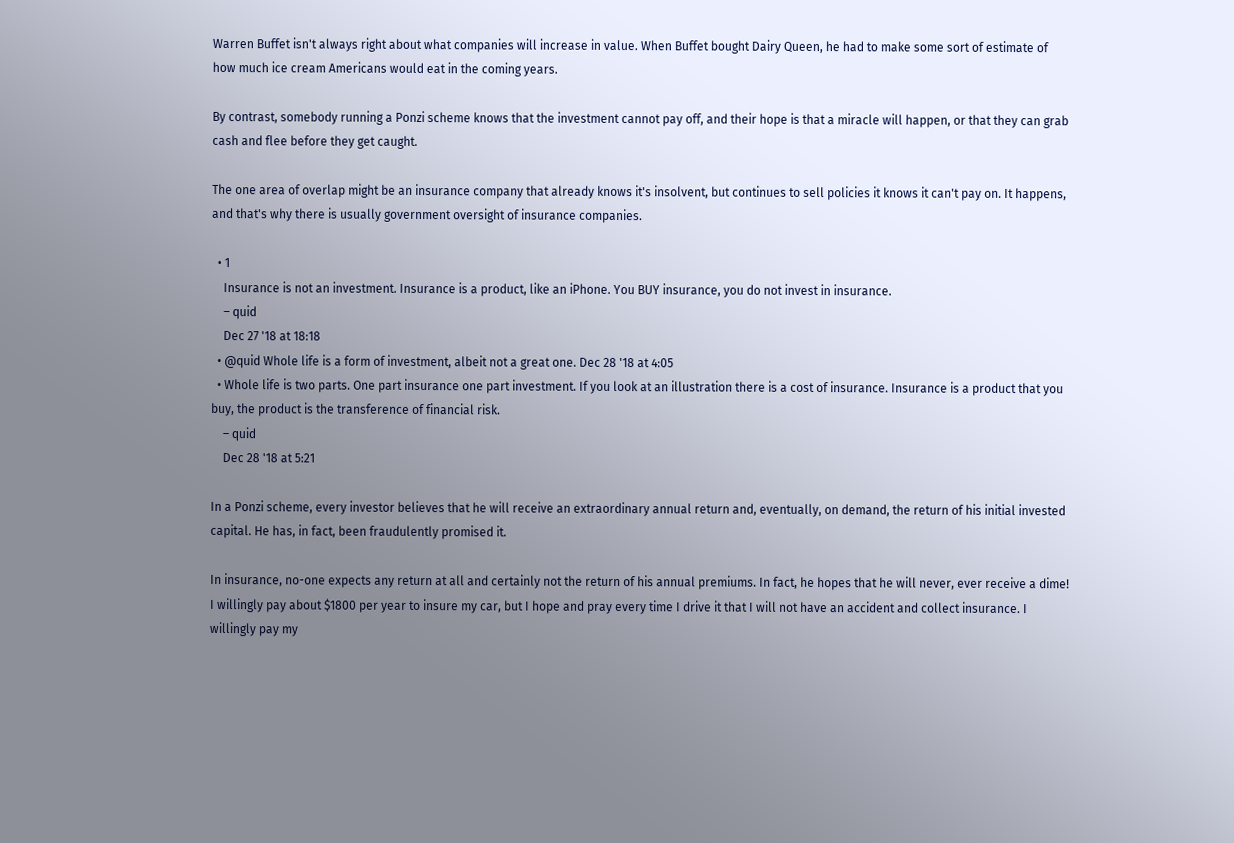Warren Buffet isn't always right about what companies will increase in value. When Buffet bought Dairy Queen, he had to make some sort of estimate of how much ice cream Americans would eat in the coming years.

By contrast, somebody running a Ponzi scheme knows that the investment cannot pay off, and their hope is that a miracle will happen, or that they can grab cash and flee before they get caught.

The one area of overlap might be an insurance company that already knows it's insolvent, but continues to sell policies it knows it can't pay on. It happens, and that's why there is usually government oversight of insurance companies.

  • 1
    Insurance is not an investment. Insurance is a product, like an iPhone. You BUY insurance, you do not invest in insurance.
    – quid
    Dec 27 '18 at 18:18
  • @quid Whole life is a form of investment, albeit not a great one. Dec 28 '18 at 4:05
  • Whole life is two parts. One part insurance one part investment. If you look at an illustration there is a cost of insurance. Insurance is a product that you buy, the product is the transference of financial risk.
    – quid
    Dec 28 '18 at 5:21

In a Ponzi scheme, every investor believes that he will receive an extraordinary annual return and, eventually, on demand, the return of his initial invested capital. He has, in fact, been fraudulently promised it.

In insurance, no-one expects any return at all and certainly not the return of his annual premiums. In fact, he hopes that he will never, ever receive a dime! I willingly pay about $1800 per year to insure my car, but I hope and pray every time I drive it that I will not have an accident and collect insurance. I willingly pay my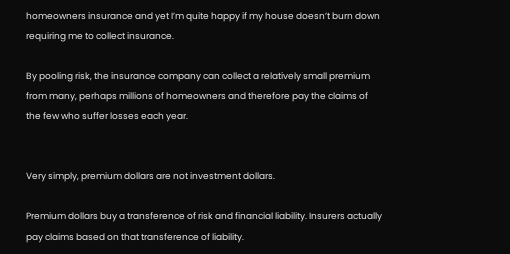homeowners insurance and yet I’m quite happy if my house doesn’t burn down requiring me to collect insurance.

By pooling risk, the insurance company can collect a relatively small premium from many, perhaps millions of homeowners and therefore pay the claims of the few who suffer losses each year.


Very simply, premium dollars are not investment dollars.

Premium dollars buy a transference of risk and financial liability. Insurers actually pay claims based on that transference of liability.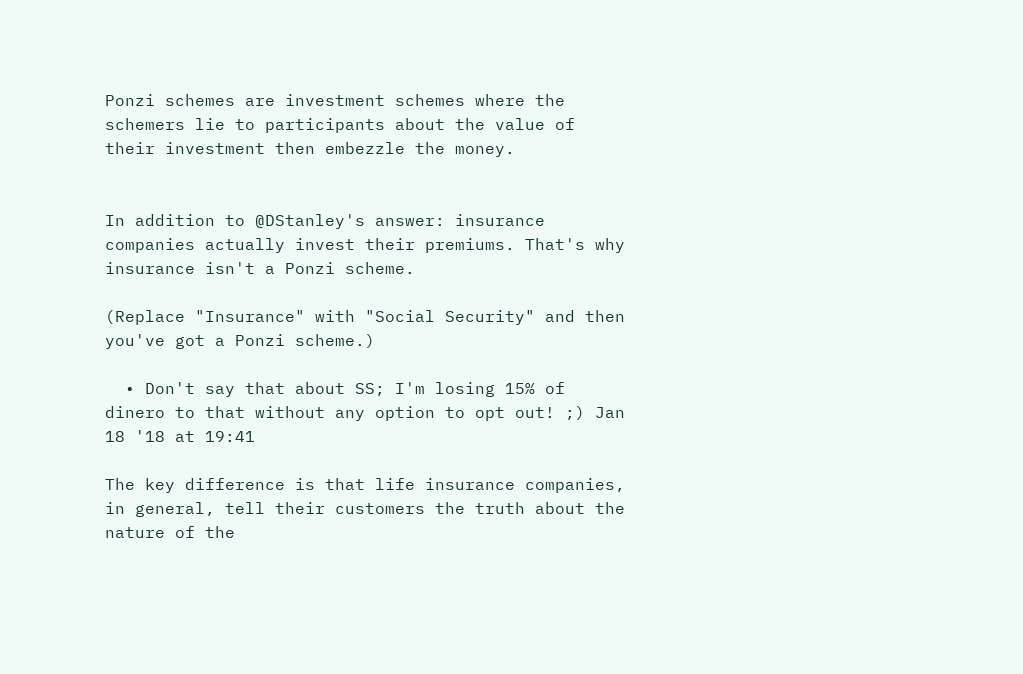Ponzi schemes are investment schemes where the schemers lie to participants about the value of their investment then embezzle the money.


In addition to @DStanley's answer: insurance companies actually invest their premiums. That's why insurance isn't a Ponzi scheme.

(Replace "Insurance" with "Social Security" and then you've got a Ponzi scheme.)

  • Don't say that about SS; I'm losing 15% of dinero to that without any option to opt out! ;) Jan 18 '18 at 19:41

The key difference is that life insurance companies, in general, tell their customers the truth about the nature of the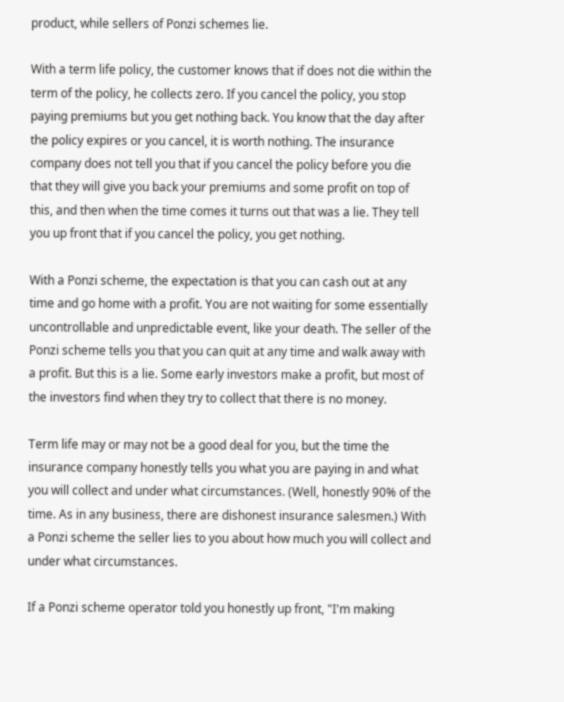product, while sellers of Ponzi schemes lie.

With a term life policy, the customer knows that if does not die within the term of the policy, he collects zero. If you cancel the policy, you stop paying premiums but you get nothing back. You know that the day after the policy expires or you cancel, it is worth nothing. The insurance company does not tell you that if you cancel the policy before you die that they will give you back your premiums and some profit on top of this, and then when the time comes it turns out that was a lie. They tell you up front that if you cancel the policy, you get nothing.

With a Ponzi scheme, the expectation is that you can cash out at any time and go home with a profit. You are not waiting for some essentially uncontrollable and unpredictable event, like your death. The seller of the Ponzi scheme tells you that you can quit at any time and walk away with a profit. But this is a lie. Some early investors make a profit, but most of the investors find when they try to collect that there is no money.

Term life may or may not be a good deal for you, but the time the insurance company honestly tells you what you are paying in and what you will collect and under what circumstances. (Well, honestly 90% of the time. As in any business, there are dishonest insurance salesmen.) With a Ponzi scheme the seller lies to you about how much you will collect and under what circumstances.

If a Ponzi scheme operator told you honestly up front, "I'm making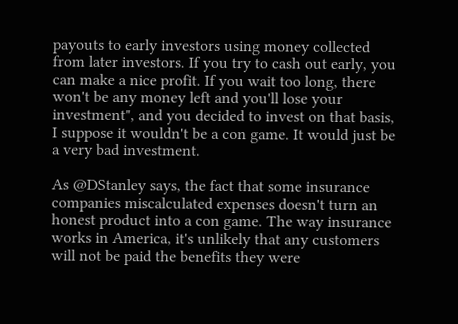payouts to early investors using money collected from later investors. If you try to cash out early, you can make a nice profit. If you wait too long, there won't be any money left and you'll lose your investment", and you decided to invest on that basis, I suppose it wouldn't be a con game. It would just be a very bad investment.

As @DStanley says, the fact that some insurance companies miscalculated expenses doesn't turn an honest product into a con game. The way insurance works in America, it's unlikely that any customers will not be paid the benefits they were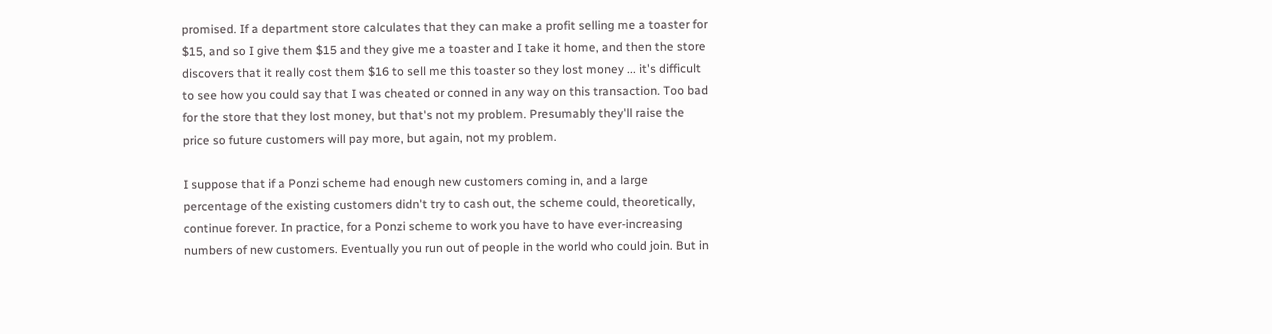promised. If a department store calculates that they can make a profit selling me a toaster for $15, and so I give them $15 and they give me a toaster and I take it home, and then the store discovers that it really cost them $16 to sell me this toaster so they lost money ... it's difficult to see how you could say that I was cheated or conned in any way on this transaction. Too bad for the store that they lost money, but that's not my problem. Presumably they'll raise the price so future customers will pay more, but again, not my problem.

I suppose that if a Ponzi scheme had enough new customers coming in, and a large percentage of the existing customers didn't try to cash out, the scheme could, theoretically, continue forever. In practice, for a Ponzi scheme to work you have to have ever-increasing numbers of new customers. Eventually you run out of people in the world who could join. But in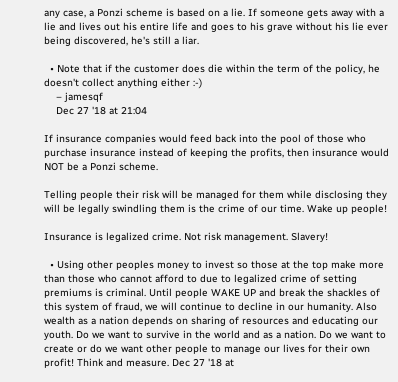any case, a Ponzi scheme is based on a lie. If someone gets away with a lie and lives out his entire life and goes to his grave without his lie ever being discovered, he's still a liar.

  • Note that if the customer does die within the term of the policy, he doesn't collect anything either :-)
    – jamesqf
    Dec 27 '18 at 21:04

If insurance companies would feed back into the pool of those who purchase insurance instead of keeping the profits, then insurance would NOT be a Ponzi scheme.

Telling people their risk will be managed for them while disclosing they will be legally swindling them is the crime of our time. Wake up people!

Insurance is legalized crime. Not risk management. Slavery!

  • Using other peoples money to invest so those at the top make more than those who cannot afford to due to legalized crime of setting premiums is criminal. Until people WAKE UP and break the shackles of this system of fraud, we will continue to decline in our humanity. Also wealth as a nation depends on sharing of resources and educating our youth. Do we want to survive in the world and as a nation. Do we want to create or do we want other people to manage our lives for their own profit! Think and measure. Dec 27 '18 at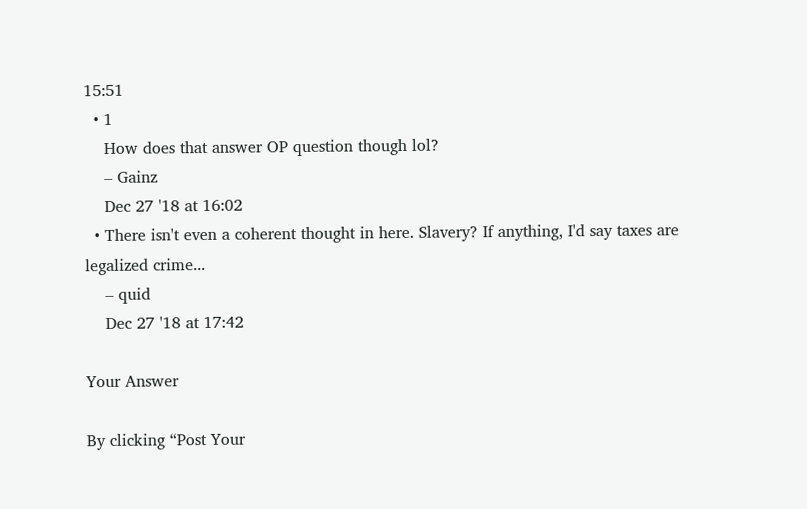15:51
  • 1
    How does that answer OP question though lol?
    – Gainz
    Dec 27 '18 at 16:02
  • There isn't even a coherent thought in here. Slavery? If anything, I'd say taxes are legalized crime...
    – quid
    Dec 27 '18 at 17:42

Your Answer

By clicking “Post Your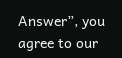Answer”, you agree to our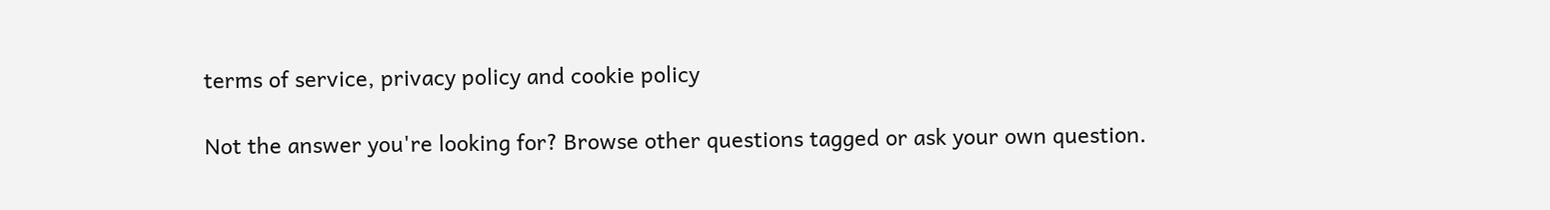terms of service, privacy policy and cookie policy

Not the answer you're looking for? Browse other questions tagged or ask your own question.